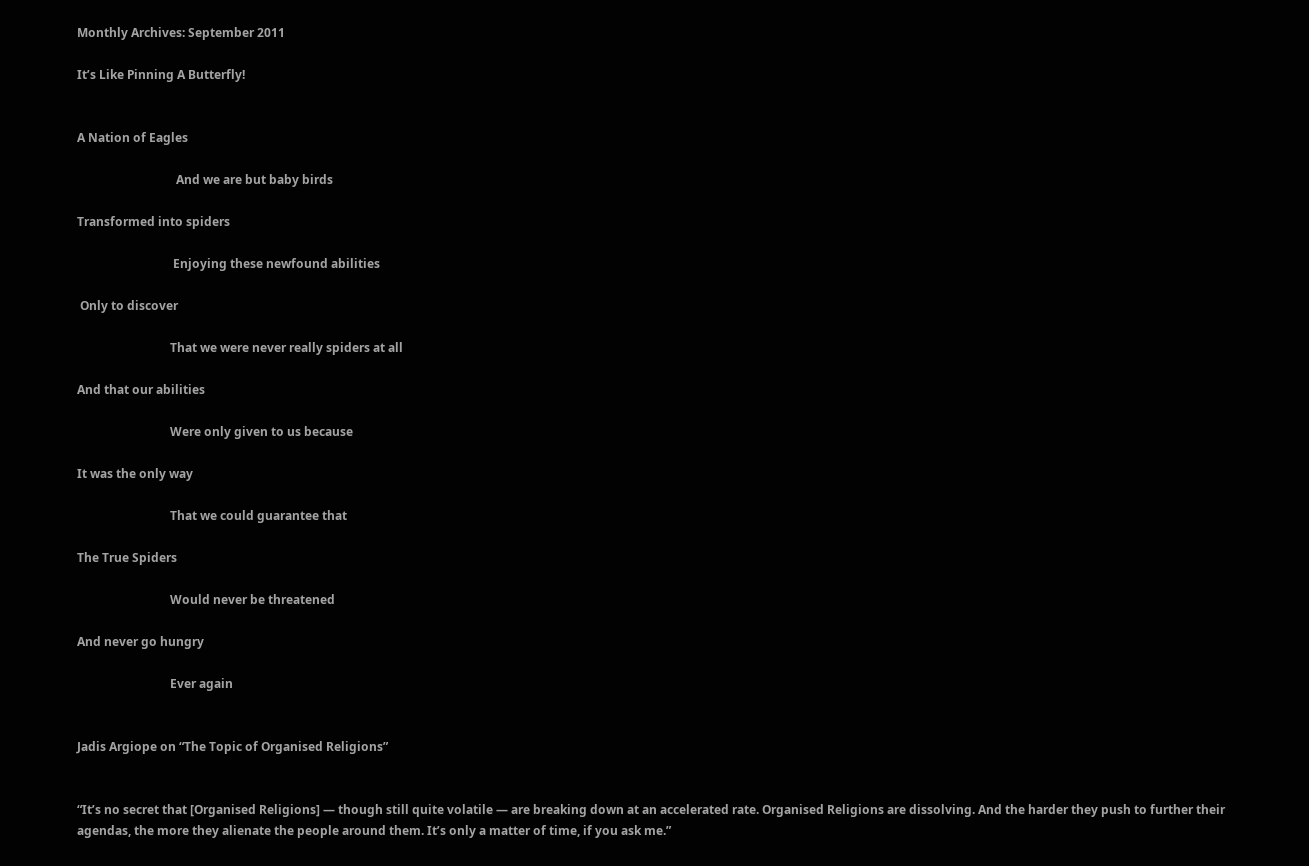Monthly Archives: September 2011

It’s Like Pinning A Butterfly!


A Nation of Eagles

                                 And we are but baby birds

Transformed into spiders

                                Enjoying these newfound abilities

 Only to discover

                               That we were never really spiders at all

And that our abilities

                               Were only given to us because

It was the only way

                               That we could guarantee that

The True Spiders

                               Would never be threatened

And never go hungry

                               Ever again


Jadis Argiope on “The Topic of Organised Religions”


“It’s no secret that [Organised Religions] — though still quite volatile — are breaking down at an accelerated rate. Organised Religions are dissolving. And the harder they push to further their agendas, the more they alienate the people around them. It’s only a matter of time, if you ask me.”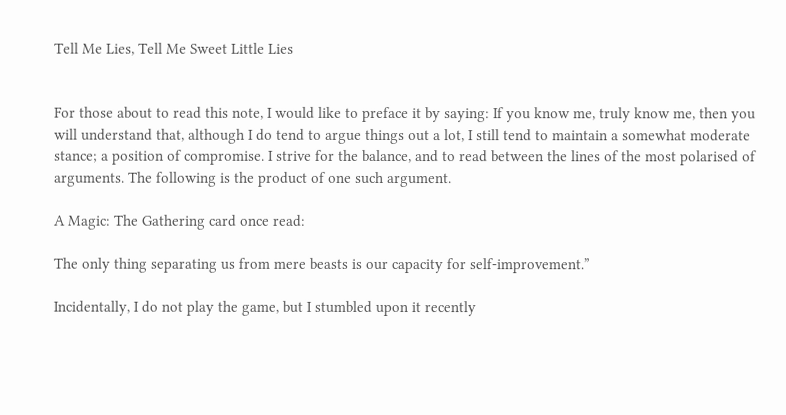Tell Me Lies, Tell Me Sweet Little Lies


For those about to read this note, I would like to preface it by saying: If you know me, truly know me, then you will understand that, although I do tend to argue things out a lot, I still tend to maintain a somewhat moderate stance; a position of compromise. I strive for the balance, and to read between the lines of the most polarised of arguments. The following is the product of one such argument.

A Magic: The Gathering card once read:

The only thing separating us from mere beasts is our capacity for self-improvement.”

Incidentally, I do not play the game, but I stumbled upon it recently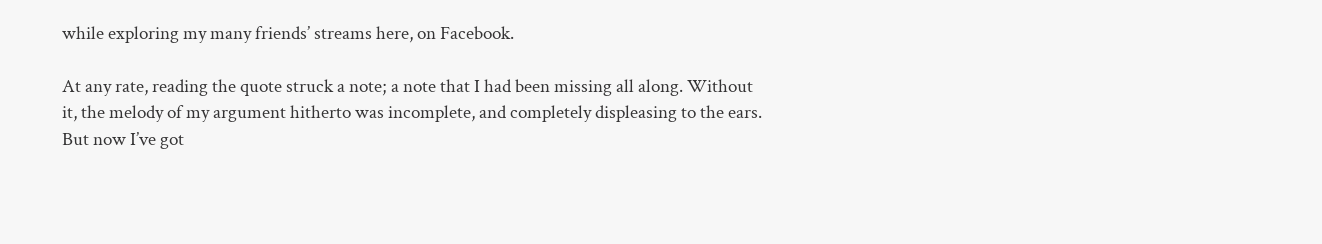while exploring my many friends’ streams here, on Facebook.

At any rate, reading the quote struck a note; a note that I had been missing all along. Without it, the melody of my argument hitherto was incomplete, and completely displeasing to the ears. But now I’ve got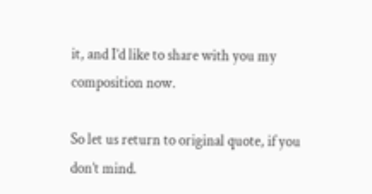it, and I’d like to share with you my composition now.

So let us return to original quote, if you don’t mind.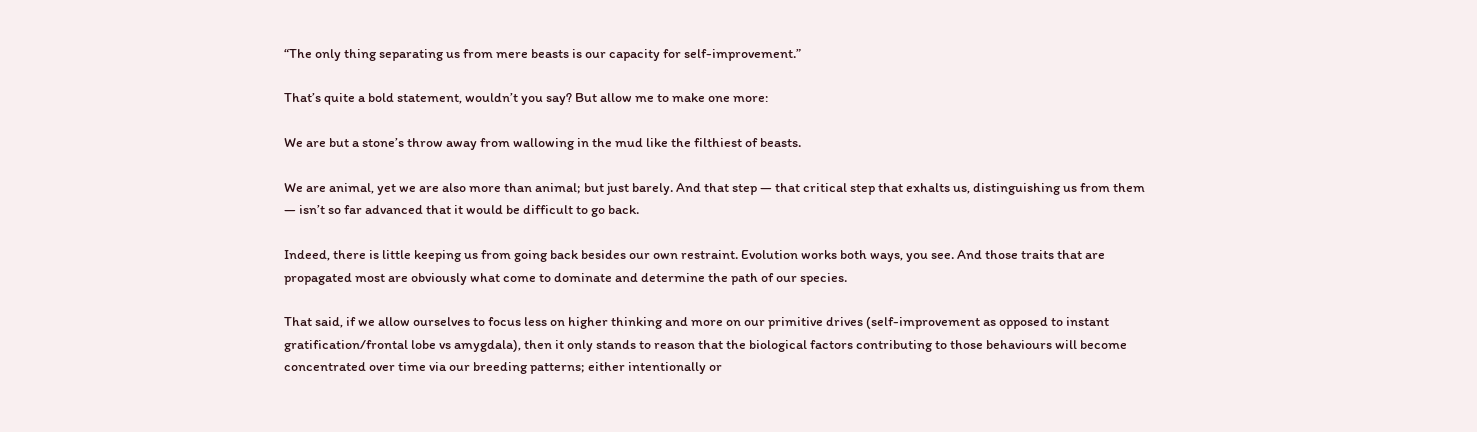“The only thing separating us from mere beasts is our capacity for self-improvement.”

That’s quite a bold statement, wouldn’t you say? But allow me to make one more:

We are but a stone’s throw away from wallowing in the mud like the filthiest of beasts.

We are animal, yet we are also more than animal; but just barely. And that step — that critical step that exhalts us, distinguishing us from them — isn’t so far advanced that it would be difficult to go back.

Indeed, there is little keeping us from going back besides our own restraint. Evolution works both ways, you see. And those traits that are propagated most are obviously what come to dominate and determine the path of our species.

That said, if we allow ourselves to focus less on higher thinking and more on our primitive drives (self-improvement as opposed to instant gratification/frontal lobe vs amygdala), then it only stands to reason that the biological factors contributing to those behaviours will become concentrated over time via our breeding patterns; either intentionally or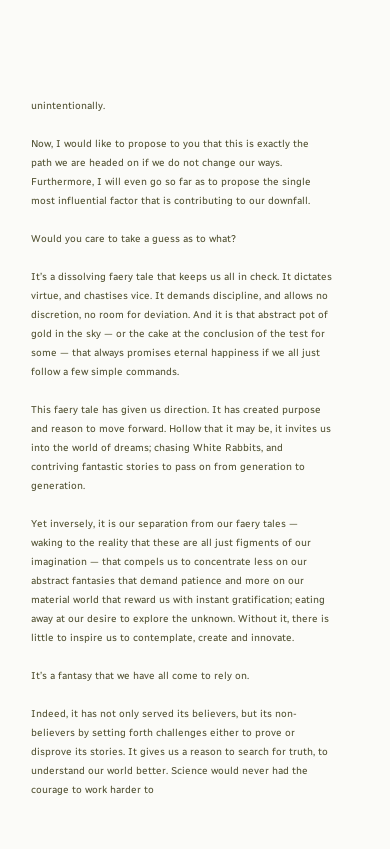unintentionally.

Now, I would like to propose to you that this is exactly the path we are headed on if we do not change our ways. Furthermore, I will even go so far as to propose the single most influential factor that is contributing to our downfall.

Would you care to take a guess as to what?

It’s a dissolving faery tale that keeps us all in check. It dictates virtue, and chastises vice. It demands discipline, and allows no discretion, no room for deviation. And it is that abstract pot of gold in the sky — or the cake at the conclusion of the test for some — that always promises eternal happiness if we all just follow a few simple commands.

This faery tale has given us direction. It has created purpose and reason to move forward. Hollow that it may be, it invites us into the world of dreams; chasing White Rabbits, and contriving fantastic stories to pass on from generation to generation.

Yet inversely, it is our separation from our faery tales — waking to the reality that these are all just figments of our imagination — that compels us to concentrate less on our abstract fantasies that demand patience and more on our material world that reward us with instant gratification; eating away at our desire to explore the unknown. Without it, there is little to inspire us to contemplate, create and innovate.

It’s a fantasy that we have all come to rely on.

Indeed, it has not only served its believers, but its non-believers by setting forth challenges either to prove or disprove its stories. It gives us a reason to search for truth, to understand our world better. Science would never had the courage to work harder to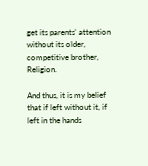get its parents’ attention without its older, competitive brother, Religion.

And thus, it is my belief that if left without it, if left in the hands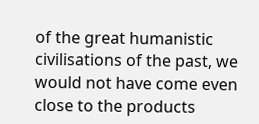of the great humanistic civilisations of the past, we would not have come even close to the products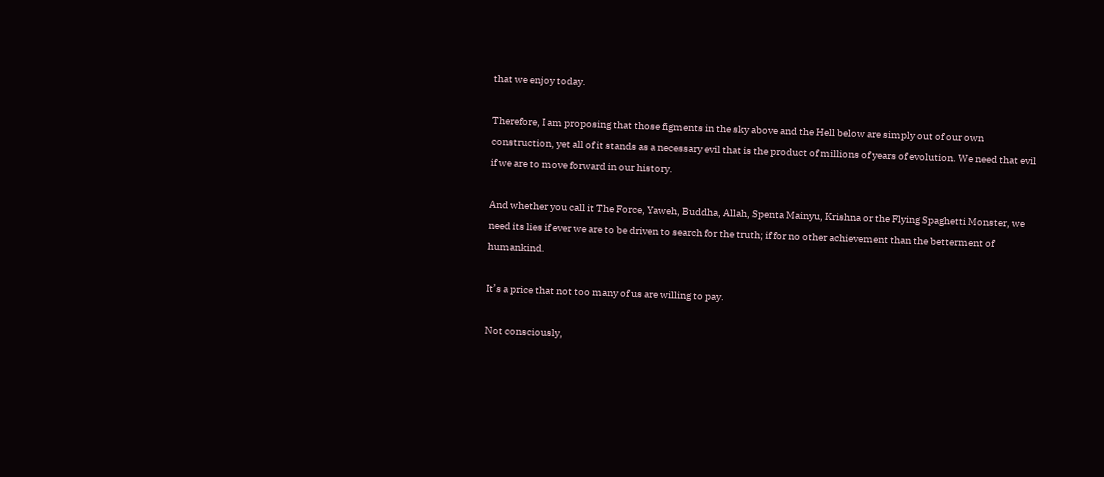that we enjoy today.

Therefore, I am proposing that those figments in the sky above and the Hell below are simply out of our own construction, yet all of it stands as a necessary evil that is the product of millions of years of evolution. We need that evil if we are to move forward in our history.

And whether you call it The Force, Yaweh, Buddha, Allah, Spenta Mainyu, Krishna or the Flying Spaghetti Monster, we need its lies if ever we are to be driven to search for the truth; if for no other achievement than the betterment of humankind.

It’s a price that not too many of us are willing to pay.

Not consciously,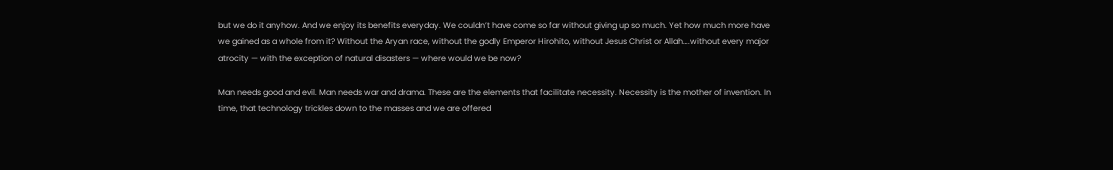but we do it anyhow. And we enjoy its benefits everyday. We couldn’t have come so far without giving up so much. Yet how much more have we gained as a whole from it? Without the Aryan race, without the godly Emperor Hirohito, without Jesus Christ or Allah….without every major atrocity — with the exception of natural disasters — where would we be now?

Man needs good and evil. Man needs war and drama. These are the elements that facilitate necessity. Necessity is the mother of invention. In time, that technology trickles down to the masses and we are offered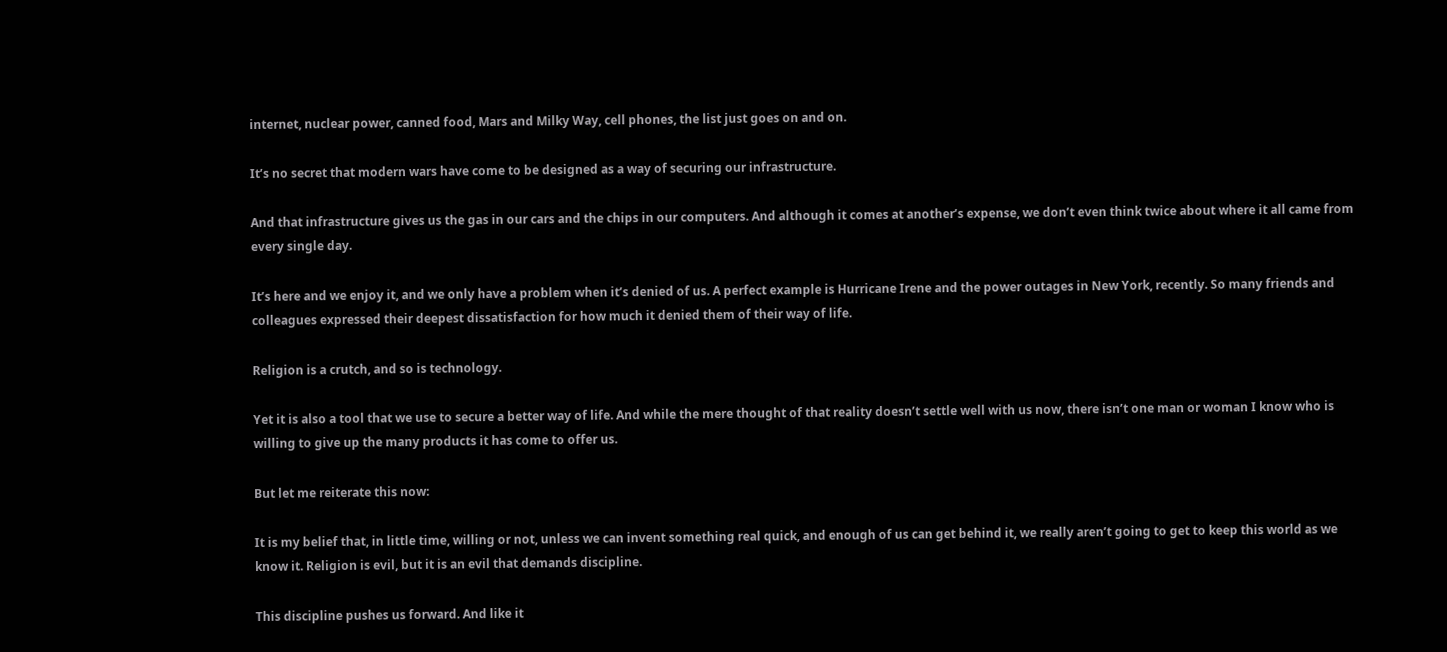internet, nuclear power, canned food, Mars and Milky Way, cell phones, the list just goes on and on.

It’s no secret that modern wars have come to be designed as a way of securing our infrastructure.

And that infrastructure gives us the gas in our cars and the chips in our computers. And although it comes at another’s expense, we don’t even think twice about where it all came from every single day.

It’s here and we enjoy it, and we only have a problem when it’s denied of us. A perfect example is Hurricane Irene and the power outages in New York, recently. So many friends and colleagues expressed their deepest dissatisfaction for how much it denied them of their way of life.

Religion is a crutch, and so is technology.

Yet it is also a tool that we use to secure a better way of life. And while the mere thought of that reality doesn’t settle well with us now, there isn’t one man or woman I know who is willing to give up the many products it has come to offer us.

But let me reiterate this now:

It is my belief that, in little time, willing or not, unless we can invent something real quick, and enough of us can get behind it, we really aren’t going to get to keep this world as we know it. Religion is evil, but it is an evil that demands discipline.

This discipline pushes us forward. And like it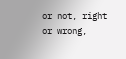or not, right or wrong,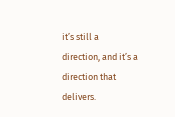it’s still a direction, and it’s a direction that delivers.